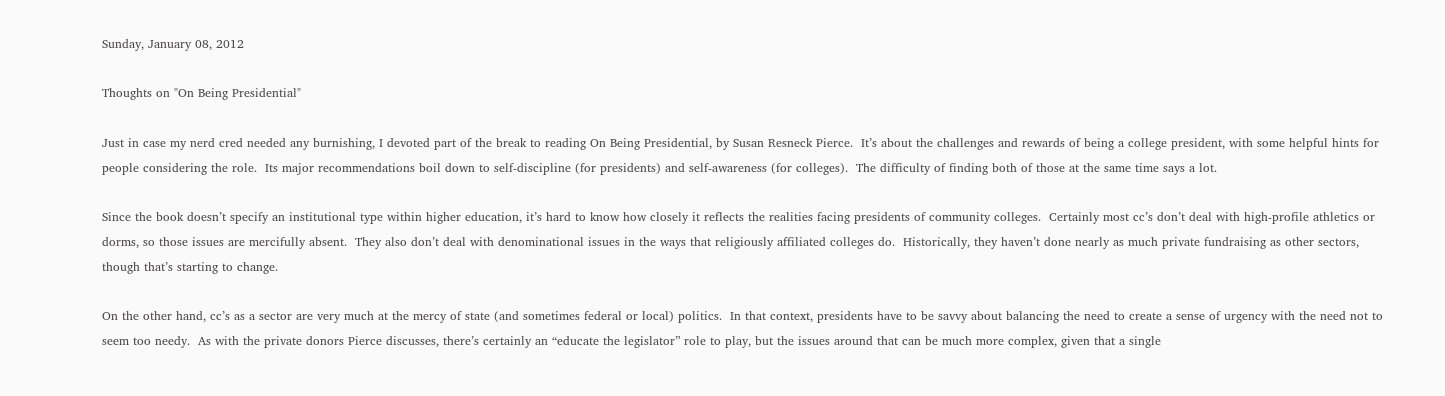Sunday, January 08, 2012

Thoughts on "On Being Presidential"

Just in case my nerd cred needed any burnishing, I devoted part of the break to reading On Being Presidential, by Susan Resneck Pierce.  It’s about the challenges and rewards of being a college president, with some helpful hints for people considering the role.  Its major recommendations boil down to self-discipline (for presidents) and self-awareness (for colleges).  The difficulty of finding both of those at the same time says a lot.

Since the book doesn’t specify an institutional type within higher education, it’s hard to know how closely it reflects the realities facing presidents of community colleges.  Certainly most cc’s don’t deal with high-profile athletics or dorms, so those issues are mercifully absent.  They also don’t deal with denominational issues in the ways that religiously affiliated colleges do.  Historically, they haven’t done nearly as much private fundraising as other sectors, though that’s starting to change.

On the other hand, cc’s as a sector are very much at the mercy of state (and sometimes federal or local) politics.  In that context, presidents have to be savvy about balancing the need to create a sense of urgency with the need not to seem too needy.  As with the private donors Pierce discusses, there’s certainly an “educate the legislator” role to play, but the issues around that can be much more complex, given that a single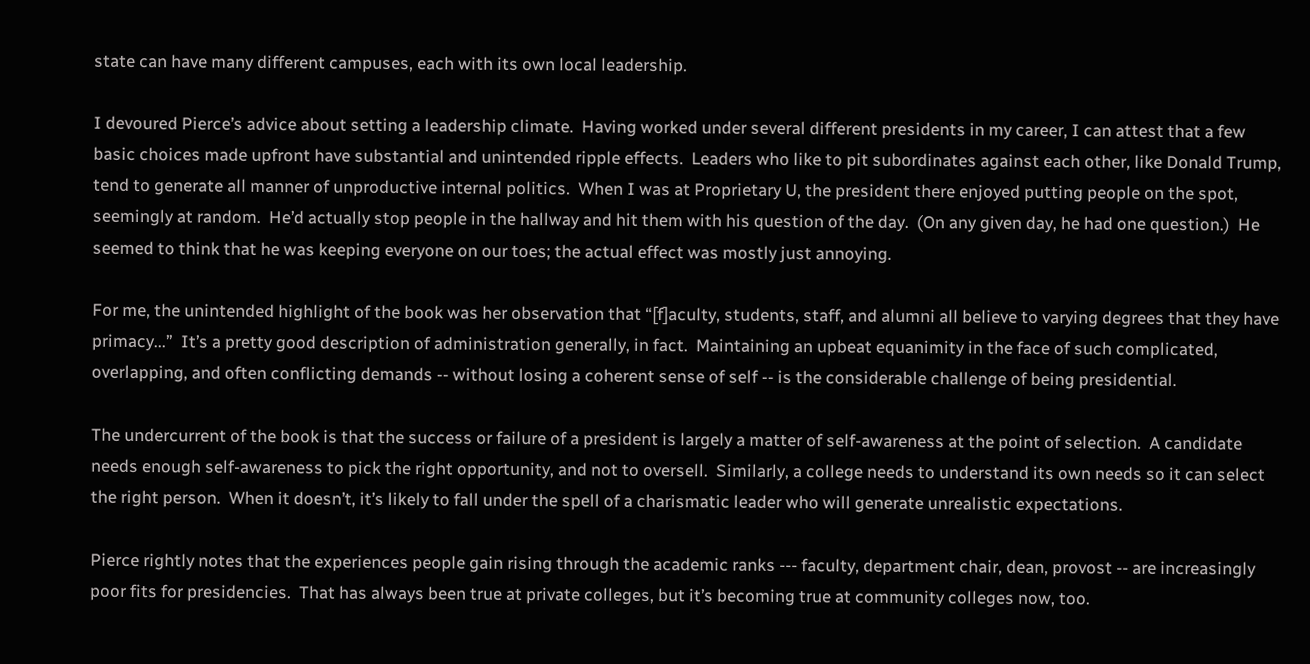state can have many different campuses, each with its own local leadership.

I devoured Pierce’s advice about setting a leadership climate.  Having worked under several different presidents in my career, I can attest that a few basic choices made upfront have substantial and unintended ripple effects.  Leaders who like to pit subordinates against each other, like Donald Trump, tend to generate all manner of unproductive internal politics.  When I was at Proprietary U, the president there enjoyed putting people on the spot, seemingly at random.  He’d actually stop people in the hallway and hit them with his question of the day.  (On any given day, he had one question.)  He seemed to think that he was keeping everyone on our toes; the actual effect was mostly just annoying.

For me, the unintended highlight of the book was her observation that “[f]aculty, students, staff, and alumni all believe to varying degrees that they have primacy...”  It’s a pretty good description of administration generally, in fact.  Maintaining an upbeat equanimity in the face of such complicated, overlapping, and often conflicting demands -- without losing a coherent sense of self -- is the considerable challenge of being presidential.

The undercurrent of the book is that the success or failure of a president is largely a matter of self-awareness at the point of selection.  A candidate needs enough self-awareness to pick the right opportunity, and not to oversell.  Similarly, a college needs to understand its own needs so it can select the right person.  When it doesn’t, it’s likely to fall under the spell of a charismatic leader who will generate unrealistic expectations.

Pierce rightly notes that the experiences people gain rising through the academic ranks --- faculty, department chair, dean, provost -- are increasingly poor fits for presidencies.  That has always been true at private colleges, but it’s becoming true at community colleges now, too.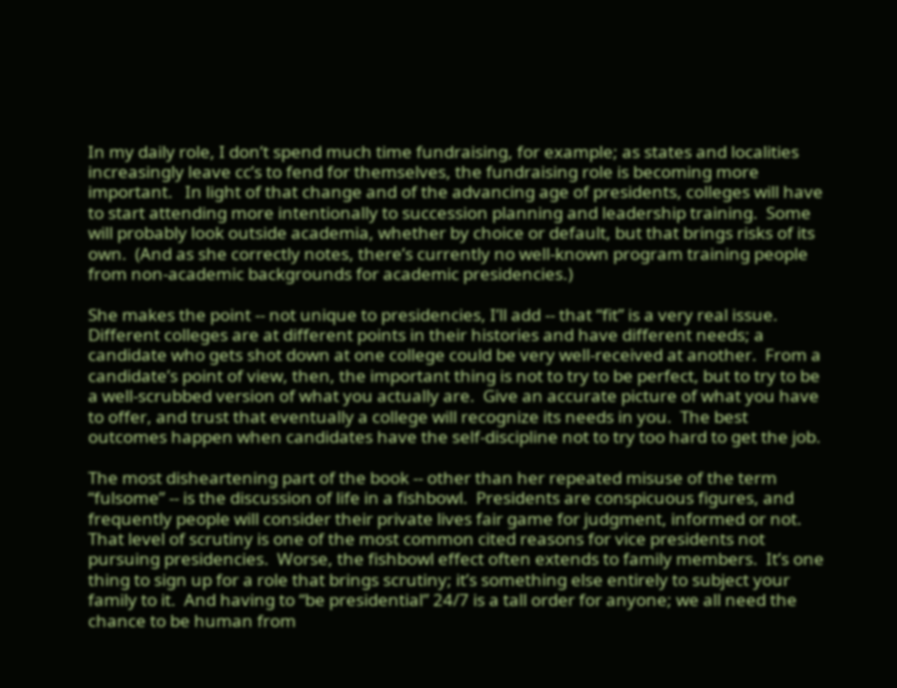In my daily role, I don’t spend much time fundraising, for example; as states and localities increasingly leave cc’s to fend for themselves, the fundraising role is becoming more important.   In light of that change and of the advancing age of presidents, colleges will have to start attending more intentionally to succession planning and leadership training.  Some will probably look outside academia, whether by choice or default, but that brings risks of its own.  (And as she correctly notes, there’s currently no well-known program training people from non-academic backgrounds for academic presidencies.)

She makes the point -- not unique to presidencies, I’ll add -- that “fit” is a very real issue.  Different colleges are at different points in their histories and have different needs; a candidate who gets shot down at one college could be very well-received at another.  From a candidate’s point of view, then, the important thing is not to try to be perfect, but to try to be a well-scrubbed version of what you actually are.  Give an accurate picture of what you have to offer, and trust that eventually a college will recognize its needs in you.  The best outcomes happen when candidates have the self-discipline not to try too hard to get the job.

The most disheartening part of the book -- other than her repeated misuse of the term “fulsome” -- is the discussion of life in a fishbowl.  Presidents are conspicuous figures, and frequently people will consider their private lives fair game for judgment, informed or not.  That level of scrutiny is one of the most common cited reasons for vice presidents not pursuing presidencies.  Worse, the fishbowl effect often extends to family members.  It’s one thing to sign up for a role that brings scrutiny; it’s something else entirely to subject your family to it.  And having to “be presidential” 24/7 is a tall order for anyone; we all need the chance to be human from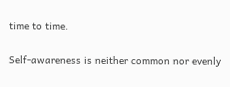time to time.

Self-awareness is neither common nor evenly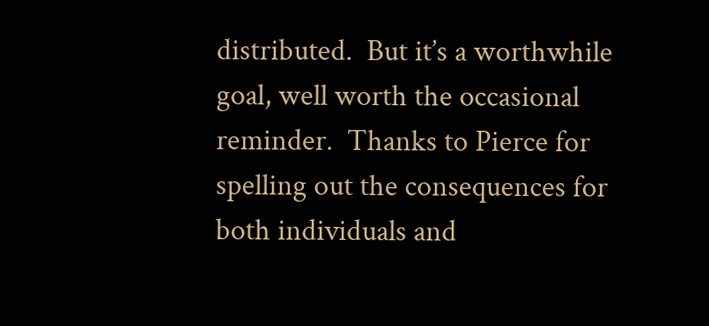distributed.  But it’s a worthwhile goal, well worth the occasional reminder.  Thanks to Pierce for spelling out the consequences for both individuals and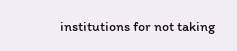institutions for not taking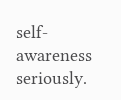self-awareness seriously.